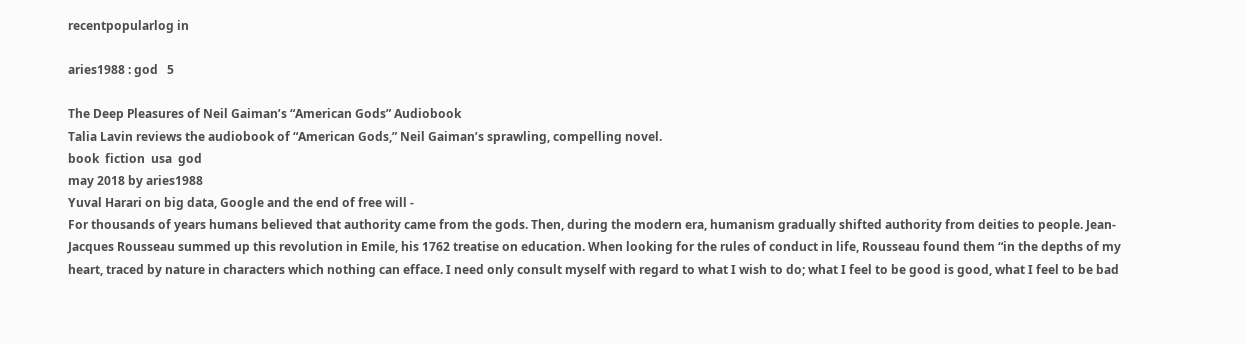recentpopularlog in

aries1988 : god   5

The Deep Pleasures of Neil Gaiman’s “American Gods” Audiobook
Talia Lavin reviews the audiobook of “American Gods,” Neil Gaiman’s sprawling, compelling novel.
book  fiction  usa  god
may 2018 by aries1988
Yuval Harari on big data, Google and the end of free will -
For thousands of years humans believed that authority came from the gods. Then, during the modern era, humanism gradually shifted authority from deities to people. Jean-Jacques Rousseau summed up this revolution in Emile, his 1762 treatise on education. When looking for the rules of conduct in life, Rousseau found them “in the depths of my heart, traced by nature in characters which nothing can efface. I need only consult myself with regard to what I wish to do; what I feel to be good is good, what I feel to be bad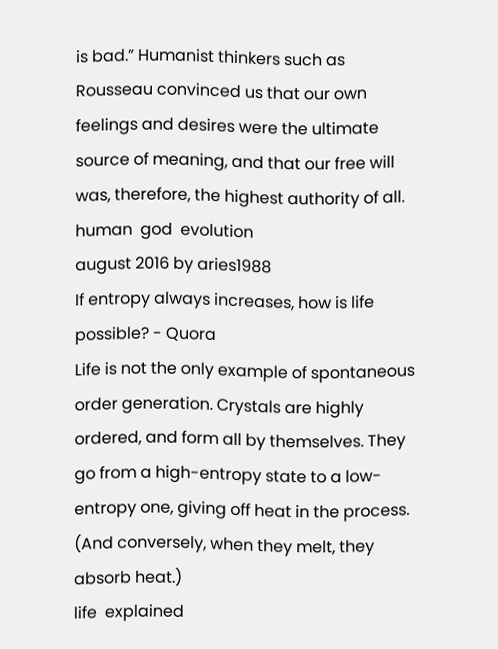is bad.” Humanist thinkers such as Rousseau convinced us that our own feelings and desires were the ultimate source of meaning, and that our free will was, therefore, the highest authority of all.
human  god  evolution
august 2016 by aries1988
If entropy always increases, how is life possible? - Quora
Life is not the only example of spontaneous order generation. Crystals are highly ordered, and form all by themselves. They go from a high-entropy state to a low-entropy one, giving off heat in the process. (And conversely, when they melt, they absorb heat.)
life  explained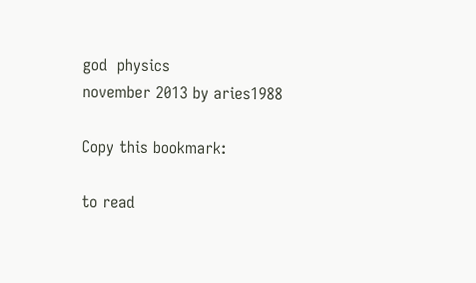god  physics
november 2013 by aries1988

Copy this bookmark:

to read